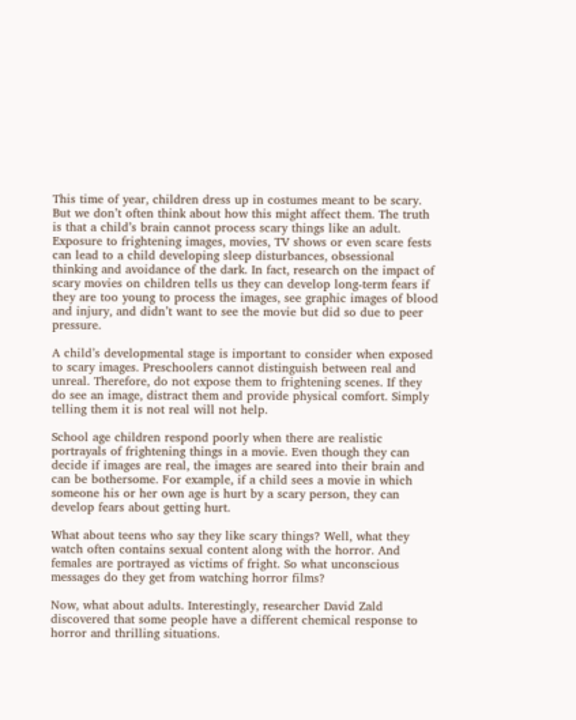This time of year, children dress up in costumes meant to be scary. But we don’t often think about how this might affect them. The truth is that a child’s brain cannot process scary things like an adult. Exposure to frightening images, movies, TV shows or even scare fests can lead to a child developing sleep disturbances, obsessional thinking and avoidance of the dark. In fact, research on the impact of scary movies on children tells us they can develop long-term fears if they are too young to process the images, see graphic images of blood and injury, and didn’t want to see the movie but did so due to peer pressure.

A child’s developmental stage is important to consider when exposed to scary images. Preschoolers cannot distinguish between real and unreal. Therefore, do not expose them to frightening scenes. If they do see an image, distract them and provide physical comfort. Simply telling them it is not real will not help.

School age children respond poorly when there are realistic portrayals of frightening things in a movie. Even though they can decide if images are real, the images are seared into their brain and can be bothersome. For example, if a child sees a movie in which someone his or her own age is hurt by a scary person, they can develop fears about getting hurt.

What about teens who say they like scary things? Well, what they watch often contains sexual content along with the horror. And females are portrayed as victims of fright. So what unconscious messages do they get from watching horror films?

Now, what about adults. Interestingly, researcher David Zald discovered that some people have a different chemical response to horror and thrilling situations.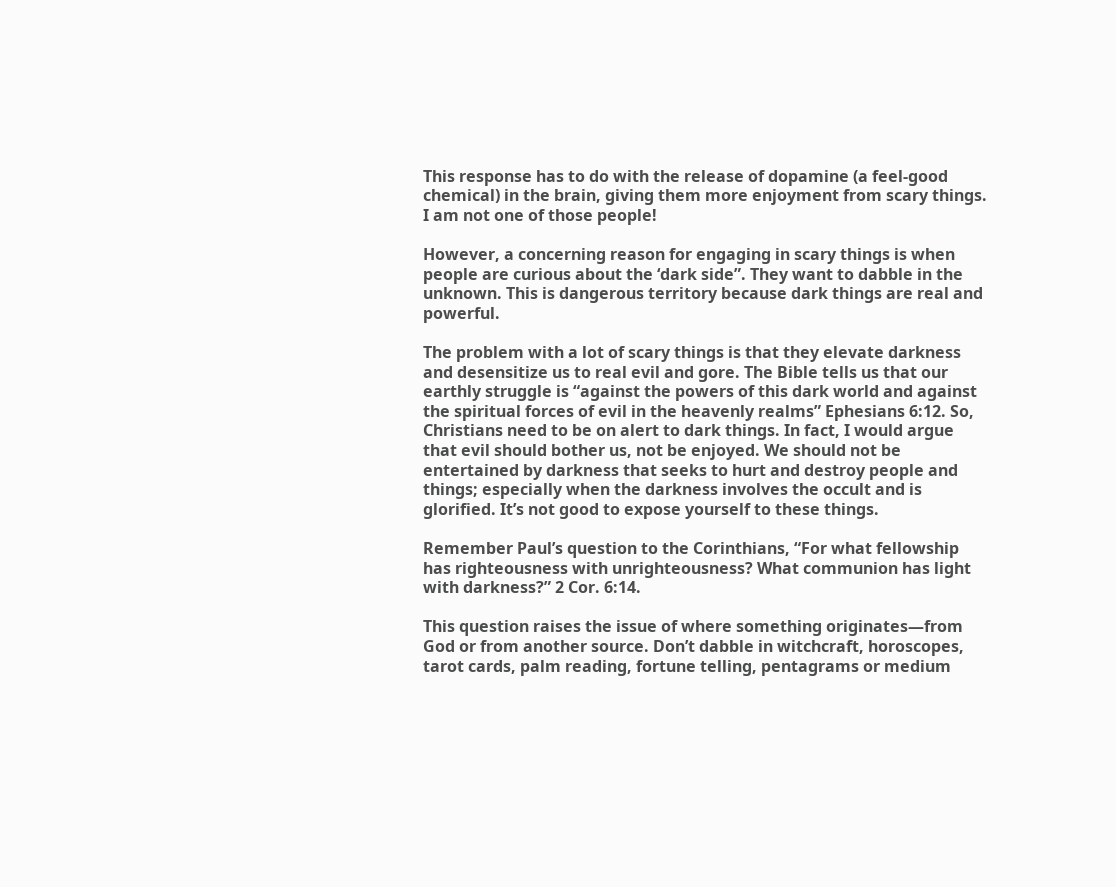This response has to do with the release of dopamine (a feel-good chemical) in the brain, giving them more enjoyment from scary things. I am not one of those people!

However, a concerning reason for engaging in scary things is when people are curious about the ‘dark side”. They want to dabble in the unknown. This is dangerous territory because dark things are real and powerful.

The problem with a lot of scary things is that they elevate darkness and desensitize us to real evil and gore. The Bible tells us that our earthly struggle is “against the powers of this dark world and against the spiritual forces of evil in the heavenly realms” Ephesians 6:12. So, Christians need to be on alert to dark things. In fact, I would argue that evil should bother us, not be enjoyed. We should not be entertained by darkness that seeks to hurt and destroy people and things; especially when the darkness involves the occult and is glorified. It’s not good to expose yourself to these things.

Remember Paul’s question to the Corinthians, “For what fellowship has righteousness with unrighteousness? What communion has light with darkness?” 2 Cor. 6:14.

This question raises the issue of where something originates—from God or from another source. Don’t dabble in witchcraft, horoscopes, tarot cards, palm reading, fortune telling, pentagrams or medium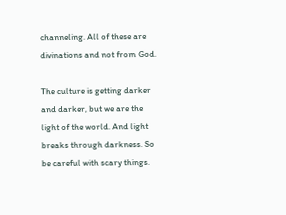channeling. All of these are divinations and not from God.

The culture is getting darker and darker, but we are the light of the world. And light breaks through darkness. So be careful with scary things.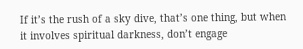If it’s the rush of a sky dive, that’s one thing, but when it involves spiritual darkness, don’t engage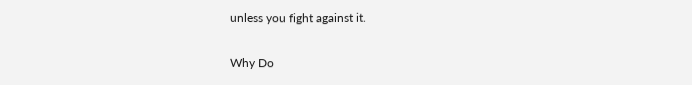unless you fight against it.

Why Do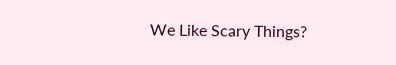We Like Scary Things?